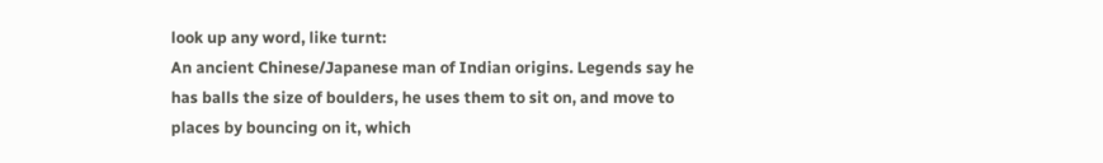look up any word, like turnt:
An ancient Chinese/Japanese man of Indian origins. Legends say he has balls the size of boulders, he uses them to sit on, and move to places by bouncing on it, which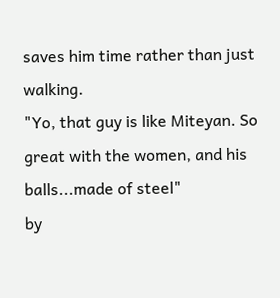saves him time rather than just walking.
"Yo, that guy is like Miteyan. So great with the women, and his balls...made of steel"
by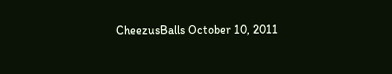CheezusBalls October 10, 2011